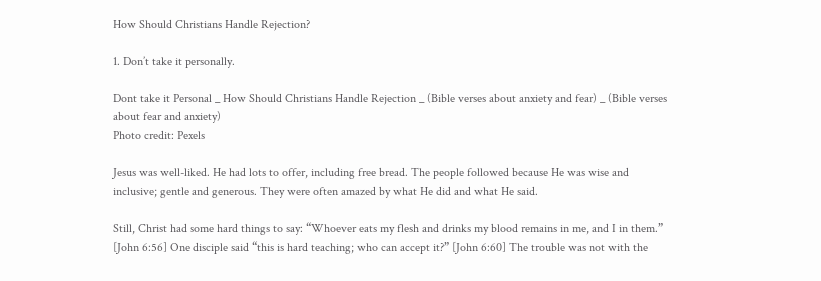How Should Christians Handle Rejection?

1. Don’t take it personally.

Dont take it Personal _ How Should Christians Handle Rejection _ (Bible verses about anxiety and fear) _ (Bible verses about fear and anxiety)
Photo credit: Pexels

Jesus was well-liked. He had lots to offer, including free bread. The people followed because He was wise and inclusive; gentle and generous. They were often amazed by what He did and what He said.

Still, Christ had some hard things to say: “Whoever eats my flesh and drinks my blood remains in me, and I in them.” [John 6:56] One disciple said “this is hard teaching; who can accept it?” [John 6:60] The trouble was not with the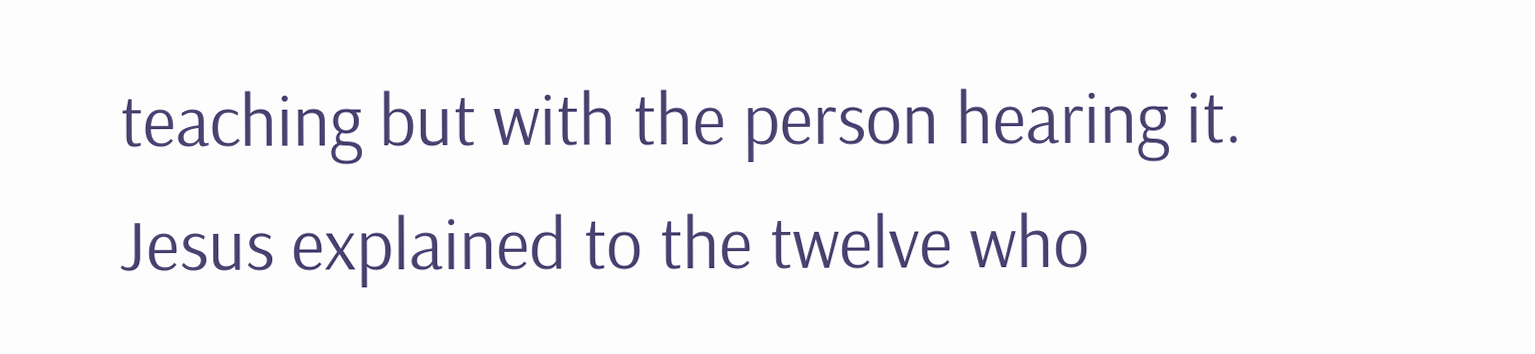teaching but with the person hearing it. Jesus explained to the twelve who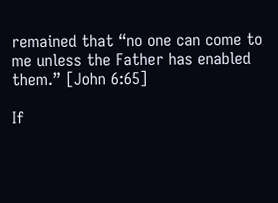remained that “no one can come to me unless the Father has enabled them.” [John 6:65]

If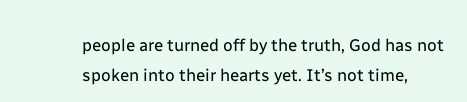people are turned off by the truth, God has not spoken into their hearts yet. It’s not time,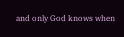and only God knows when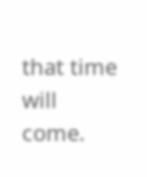that time will come.